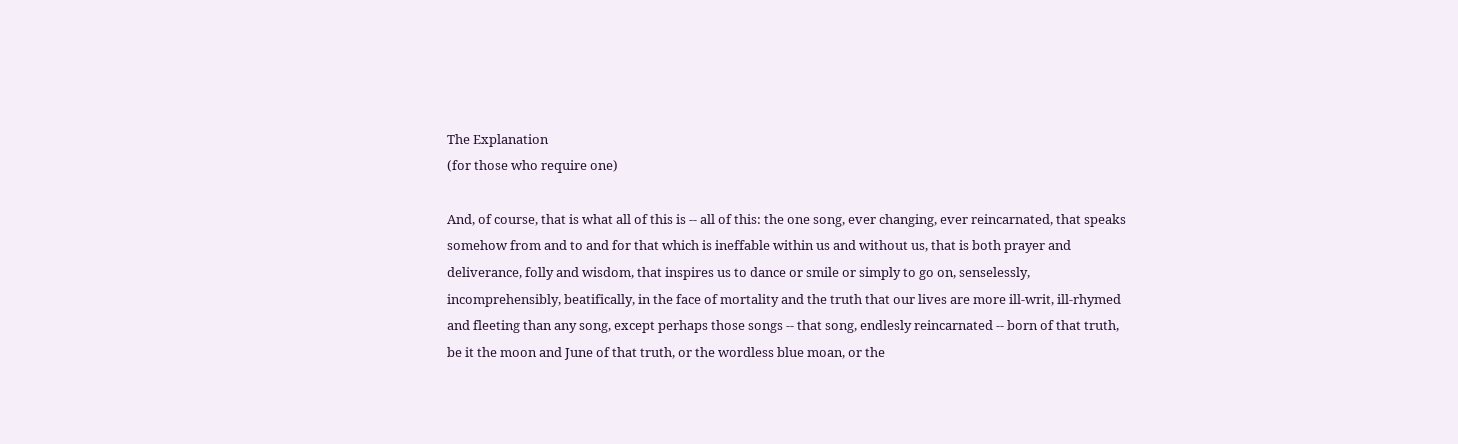The Explanation
(for those who require one)

And, of course, that is what all of this is -- all of this: the one song, ever changing, ever reincarnated, that speaks somehow from and to and for that which is ineffable within us and without us, that is both prayer and deliverance, folly and wisdom, that inspires us to dance or smile or simply to go on, senselessly, incomprehensibly, beatifically, in the face of mortality and the truth that our lives are more ill-writ, ill-rhymed and fleeting than any song, except perhaps those songs -- that song, endlesly reincarnated -- born of that truth, be it the moon and June of that truth, or the wordless blue moan, or the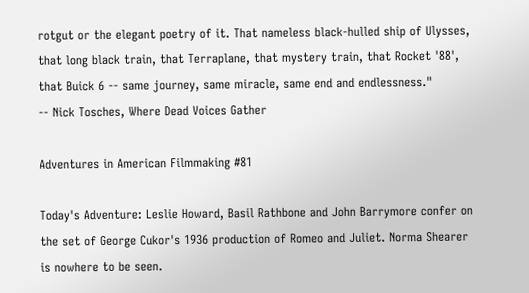rotgut or the elegant poetry of it. That nameless black-hulled ship of Ulysses, that long black train, that Terraplane, that mystery train, that Rocket '88', that Buick 6 -- same journey, same miracle, same end and endlessness."
-- Nick Tosches, Where Dead Voices Gather

Adventures in American Filmmaking #81

Today's Adventure: Leslie Howard, Basil Rathbone and John Barrymore confer on the set of George Cukor's 1936 production of Romeo and Juliet. Norma Shearer is nowhere to be seen.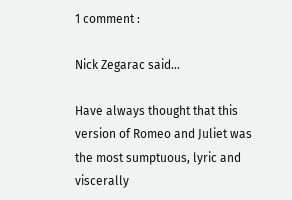1 comment :

Nick Zegarac said...

Have always thought that this version of Romeo and Juliet was the most sumptuous, lyric and viscerally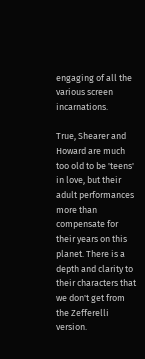engaging of all the various screen incarnations.

True, Shearer and Howard are much too old to be 'teens' in love, but their adult performances more than compensate for their years on this planet. There is a depth and clarity to their characters that we don't get from the Zefferelli version.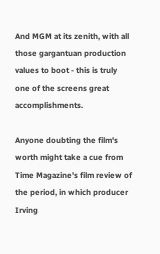And MGM at its zenith, with all those gargantuan production values to boot - this is truly one of the screens great accomplishments.

Anyone doubting the film's worth might take a cue from Time Magazine's film review of the period, in which producer Irving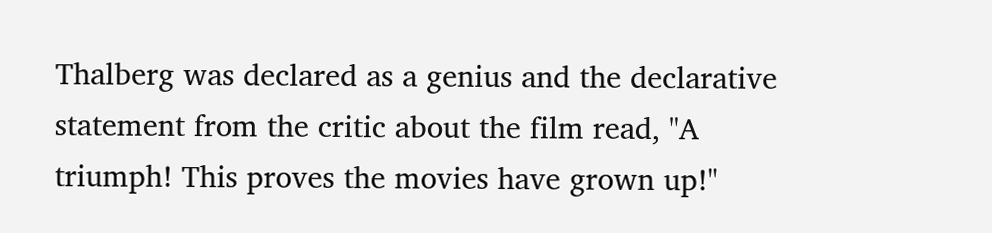Thalberg was declared as a genius and the declarative statement from the critic about the film read, "A triumph! This proves the movies have grown up!"